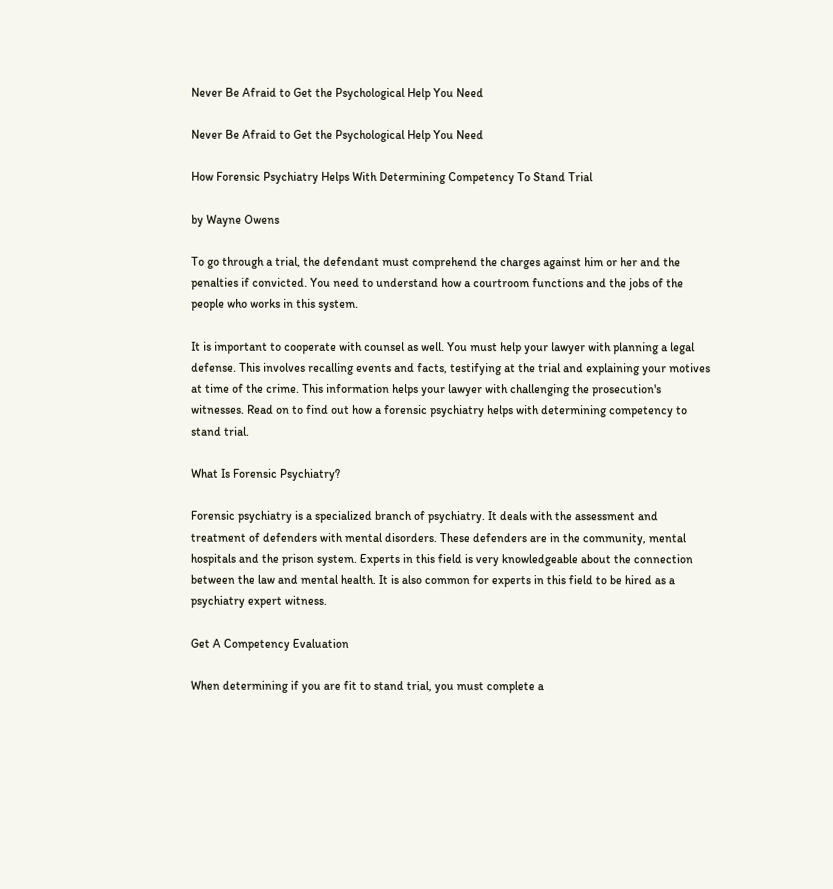Never Be Afraid to Get the Psychological Help You Need

Never Be Afraid to Get the Psychological Help You Need

How Forensic Psychiatry Helps With Determining Competency To Stand Trial

by Wayne Owens

To go through a trial, the defendant must comprehend the charges against him or her and the penalties if convicted. You need to understand how a courtroom functions and the jobs of the people who works in this system.

It is important to cooperate with counsel as well. You must help your lawyer with planning a legal defense. This involves recalling events and facts, testifying at the trial and explaining your motives at time of the crime. This information helps your lawyer with challenging the prosecution's witnesses. Read on to find out how a forensic psychiatry helps with determining competency to stand trial.

What Is Forensic Psychiatry?

Forensic psychiatry is a specialized branch of psychiatry. It deals with the assessment and treatment of defenders with mental disorders. These defenders are in the community, mental hospitals and the prison system. Experts in this field is very knowledgeable about the connection between the law and mental health. It is also common for experts in this field to be hired as a psychiatry expert witness.

Get A Competency Evaluation

When determining if you are fit to stand trial, you must complete a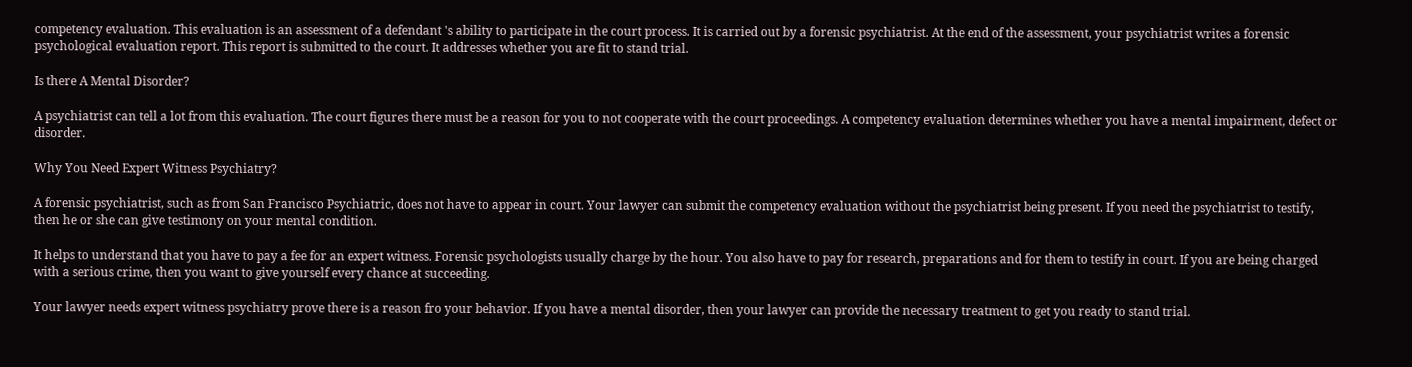competency evaluation. This evaluation is an assessment of a defendant 's ability to participate in the court process. It is carried out by a forensic psychiatrist. At the end of the assessment, your psychiatrist writes a forensic psychological evaluation report. This report is submitted to the court. It addresses whether you are fit to stand trial.

Is there A Mental Disorder?

A psychiatrist can tell a lot from this evaluation. The court figures there must be a reason for you to not cooperate with the court proceedings. A competency evaluation determines whether you have a mental impairment, defect or disorder.

Why You Need Expert Witness Psychiatry?

A forensic psychiatrist, such as from San Francisco Psychiatric, does not have to appear in court. Your lawyer can submit the competency evaluation without the psychiatrist being present. If you need the psychiatrist to testify, then he or she can give testimony on your mental condition.

It helps to understand that you have to pay a fee for an expert witness. Forensic psychologists usually charge by the hour. You also have to pay for research, preparations and for them to testify in court. If you are being charged with a serious crime, then you want to give yourself every chance at succeeding.

Your lawyer needs expert witness psychiatry prove there is a reason fro your behavior. If you have a mental disorder, then your lawyer can provide the necessary treatment to get you ready to stand trial.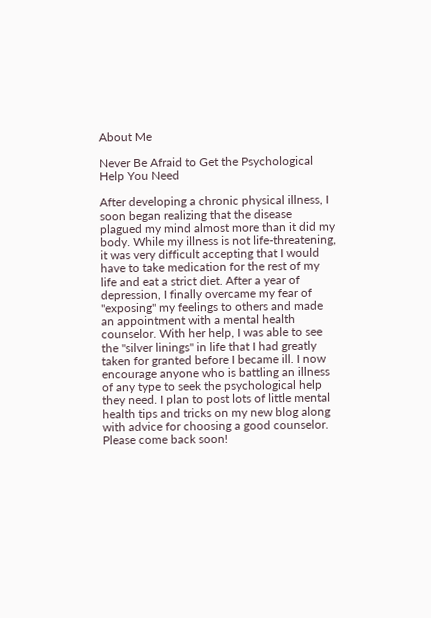About Me

Never Be Afraid to Get the Psychological Help You Need

After developing a chronic physical illness, I soon began realizing that the disease plagued my mind almost more than it did my body. While my illness is not life-threatening, it was very difficult accepting that I would have to take medication for the rest of my life and eat a strict diet. After a year of depression, I finally overcame my fear of "exposing" my feelings to others and made an appointment with a mental health counselor. With her help, I was able to see the "silver linings" in life that I had greatly taken for granted before I became ill. I now encourage anyone who is battling an illness of any type to seek the psychological help they need. I plan to post lots of little mental health tips and tricks on my new blog along with advice for choosing a good counselor. Please come back soon!